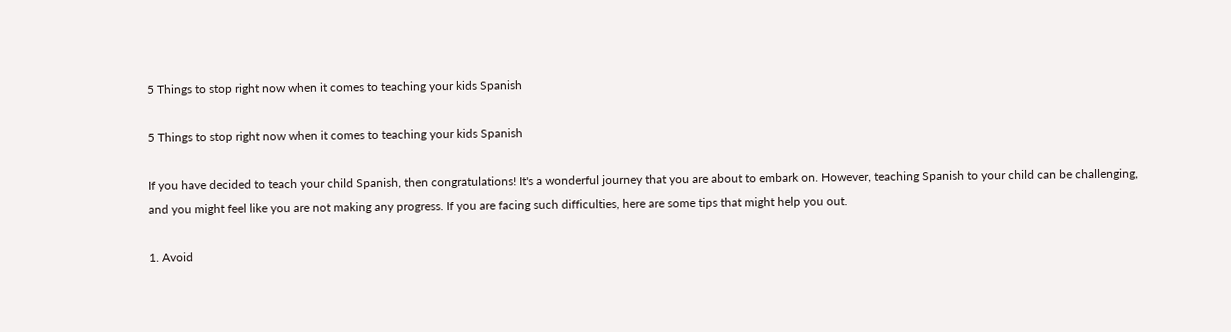5 Things to stop right now when it comes to teaching your kids Spanish

5 Things to stop right now when it comes to teaching your kids Spanish

If you have decided to teach your child Spanish, then congratulations! It's a wonderful journey that you are about to embark on. However, teaching Spanish to your child can be challenging, and you might feel like you are not making any progress. If you are facing such difficulties, here are some tips that might help you out.

1. Avoid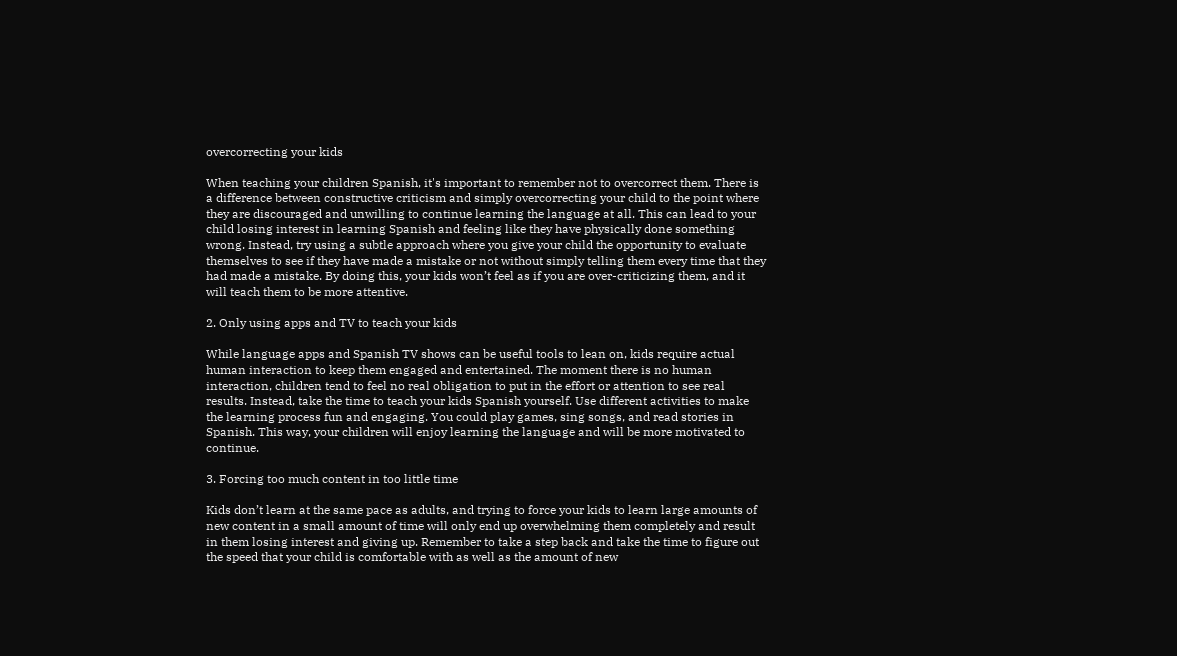overcorrecting your kids

When teaching your children Spanish, it's important to remember not to overcorrect them. There is a difference between constructive criticism and simply overcorrecting your child to the point where they are discouraged and unwilling to continue learning the language at all. This can lead to your child losing interest in learning Spanish and feeling like they have physically done something wrong. Instead, try using a subtle approach where you give your child the opportunity to evaluate themselves to see if they have made a mistake or not without simply telling them every time that they had made a mistake. By doing this, your kids won’t feel as if you are over-criticizing them, and it will teach them to be more attentive.

2. Only using apps and TV to teach your kids

While language apps and Spanish TV shows can be useful tools to lean on, kids require actual human interaction to keep them engaged and entertained. The moment there is no human interaction, children tend to feel no real obligation to put in the effort or attention to see real results. Instead, take the time to teach your kids Spanish yourself. Use different activities to make the learning process fun and engaging. You could play games, sing songs, and read stories in Spanish. This way, your children will enjoy learning the language and will be more motivated to continue.

3. Forcing too much content in too little time

Kids don’t learn at the same pace as adults, and trying to force your kids to learn large amounts of new content in a small amount of time will only end up overwhelming them completely and result in them losing interest and giving up. Remember to take a step back and take the time to figure out the speed that your child is comfortable with as well as the amount of new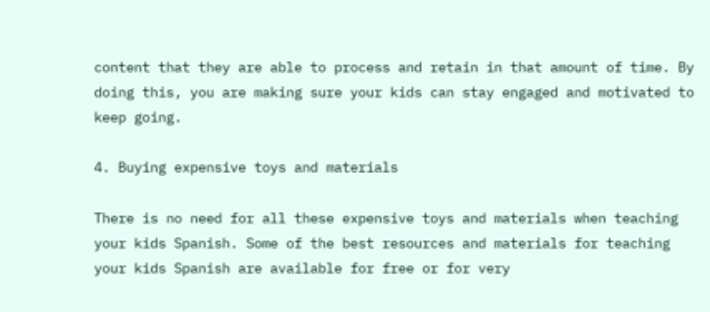content that they are able to process and retain in that amount of time. By doing this, you are making sure your kids can stay engaged and motivated to keep going.

4. Buying expensive toys and materials

There is no need for all these expensive toys and materials when teaching your kids Spanish. Some of the best resources and materials for teaching your kids Spanish are available for free or for very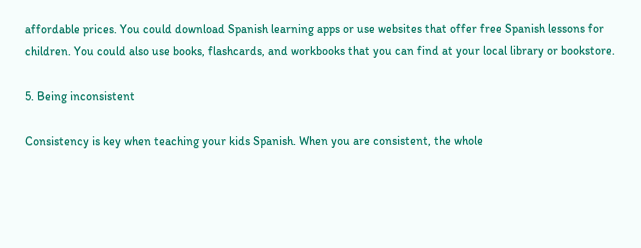affordable prices. You could download Spanish learning apps or use websites that offer free Spanish lessons for children. You could also use books, flashcards, and workbooks that you can find at your local library or bookstore.

5. Being inconsistent

Consistency is key when teaching your kids Spanish. When you are consistent, the whole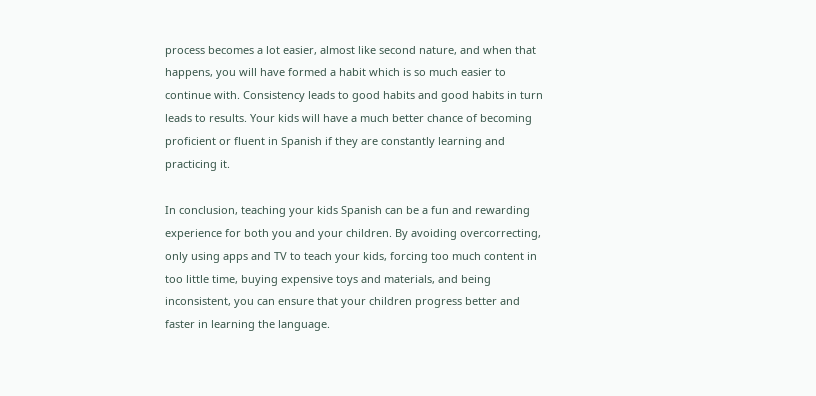process becomes a lot easier, almost like second nature, and when that happens, you will have formed a habit which is so much easier to continue with. Consistency leads to good habits and good habits in turn leads to results. Your kids will have a much better chance of becoming proficient or fluent in Spanish if they are constantly learning and practicing it.

In conclusion, teaching your kids Spanish can be a fun and rewarding experience for both you and your children. By avoiding overcorrecting, only using apps and TV to teach your kids, forcing too much content in too little time, buying expensive toys and materials, and being inconsistent, you can ensure that your children progress better and faster in learning the language.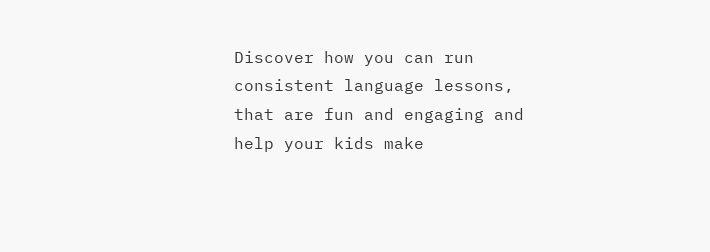Discover how you can run consistent language lessons, that are fun and engaging and help your kids make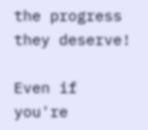the progress they deserve!

Even if you're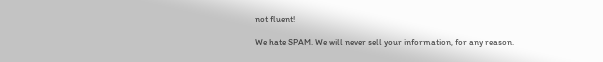not fluent!

We hate SPAM. We will never sell your information, for any reason.